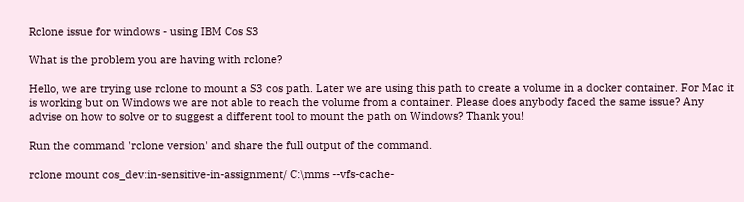Rclone issue for windows - using IBM Cos S3

What is the problem you are having with rclone?

Hello, we are trying use rclone to mount a S3 cos path. Later we are using this path to create a volume in a docker container. For Mac it is working but on Windows we are not able to reach the volume from a container. Please does anybody faced the same issue? Any advise on how to solve or to suggest a different tool to mount the path on Windows? Thank you!

Run the command 'rclone version' and share the full output of the command.

rclone mount cos_dev:in-sensitive-in-assignment/ C:\mms --vfs-cache-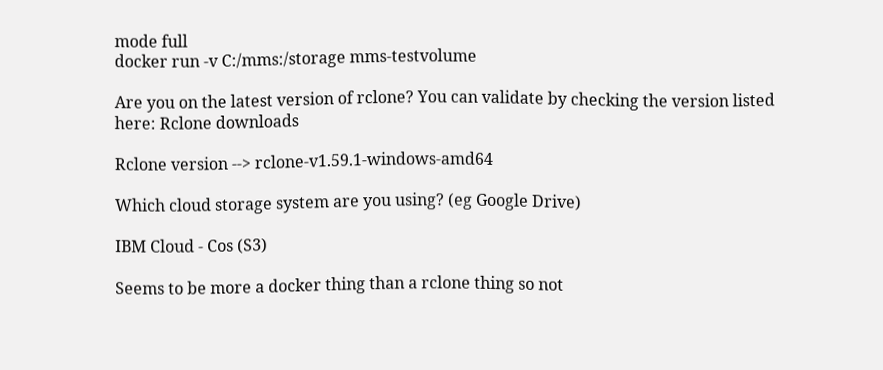mode full
docker run -v C:/mms:/storage mms-testvolume

Are you on the latest version of rclone? You can validate by checking the version listed here: Rclone downloads

Rclone version --> rclone-v1.59.1-windows-amd64

Which cloud storage system are you using? (eg Google Drive)

IBM Cloud - Cos (S3)

Seems to be more a docker thing than a rclone thing so not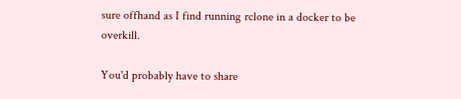sure offhand as I find running rclone in a docker to be overkill.

You'd probably have to share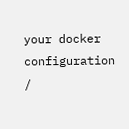your docker configuration /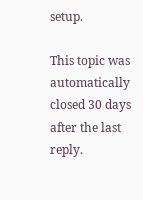setup.

This topic was automatically closed 30 days after the last reply.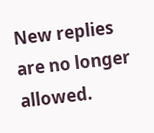New replies are no longer allowed.